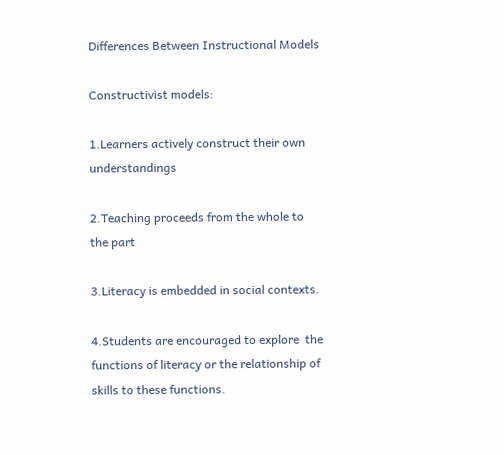Differences Between Instructional Models

Constructivist models:

1.Learners actively construct their own understandings

2.Teaching proceeds from the whole to the part

3.Literacy is embedded in social contexts.

4.Students are encouraged to explore  the functions of literacy or the relationship of skills to these functions.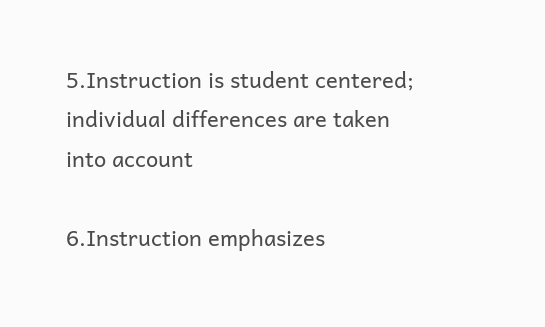5.Instruction is student centered; individual differences are taken into account

6.Instruction emphasizes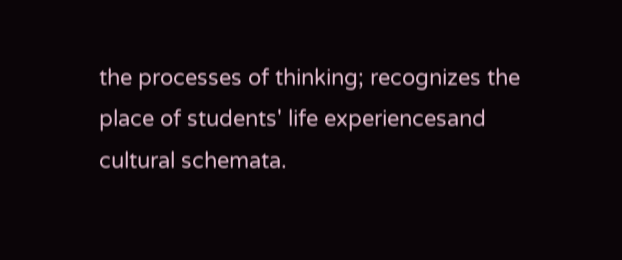the processes of thinking; recognizes the place of students' life experiencesand cultural schemata.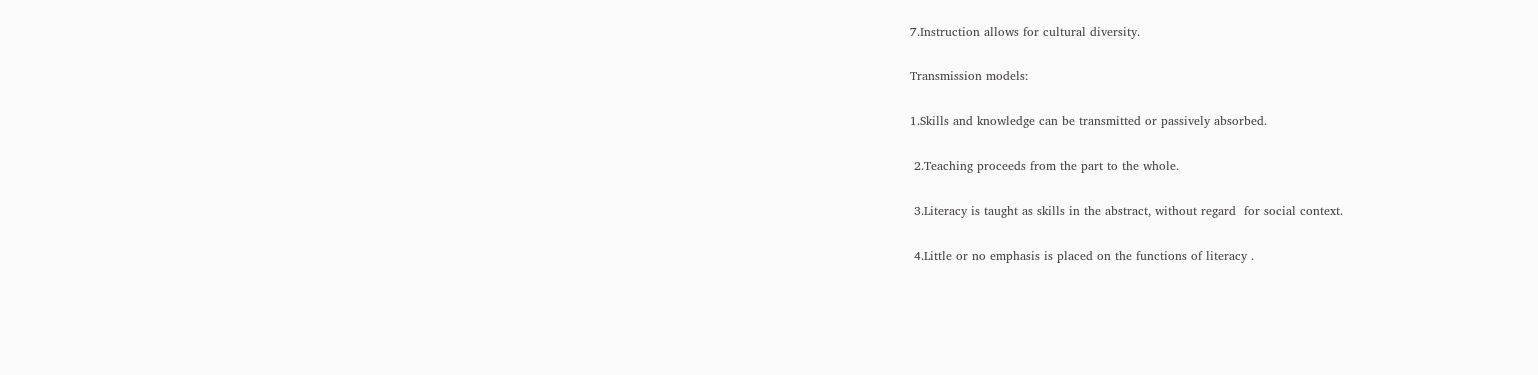7.Instruction allows for cultural diversity.

Transmission models:

1.Skills and knowledge can be transmitted or passively absorbed.

 2.Teaching proceeds from the part to the whole.

 3.Literacy is taught as skills in the abstract, without regard  for social context.

 4.Little or no emphasis is placed on the functions of literacy .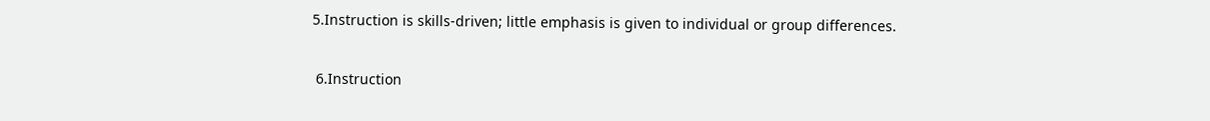5.Instruction is skills-driven; little emphasis is given to individual or group differences.

 6.Instruction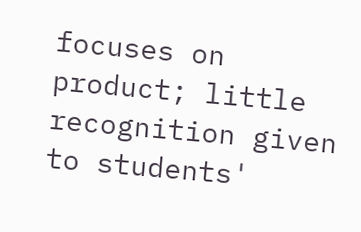focuses on product; little recognition given to students'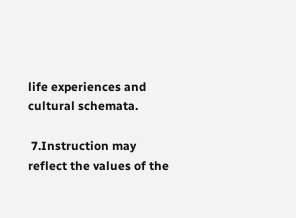life experiences and cultural schemata.

 7.Instruction may reflect the values of the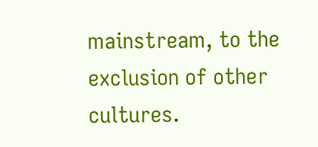mainstream, to the exclusion of other cultures.